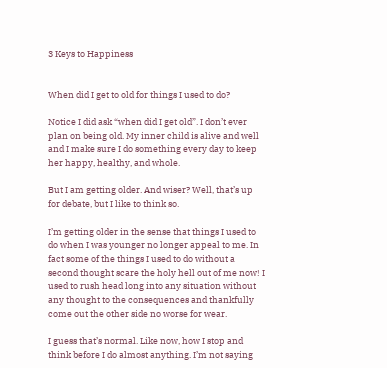3 Keys to Happiness


When did I get to old for things I used to do?

Notice I did ask “when did I get old”. I don’t ever plan on being old. My inner child is alive and well and I make sure I do something every day to keep her happy, healthy, and whole.

But I am getting older. And wiser? Well, that’s up for debate, but I like to think so.

I’m getting older in the sense that things I used to do when I was younger no longer appeal to me. In fact some of the things I used to do without a second thought scare the holy hell out of me now! I used to rush head long into any situation without any thought to the consequences and thankfully come out the other side no worse for wear.

I guess that’s normal. Like now, how I stop and think before I do almost anything. I’m not saying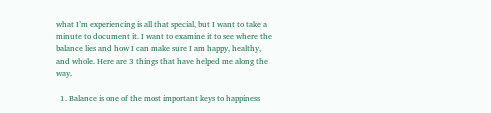what I’m experiencing is all that special, but I want to take a minute to document it. I want to examine it to see where the balance lies and how I can make sure I am happy, healthy, and whole. Here are 3 things that have helped me along the way.

  1. Balance is one of the most important keys to happiness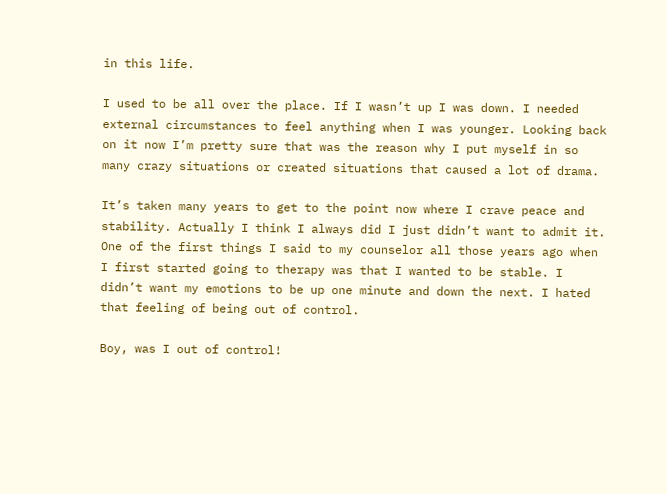in this life.

I used to be all over the place. If I wasn’t up I was down. I needed external circumstances to feel anything when I was younger. Looking back on it now I’m pretty sure that was the reason why I put myself in so many crazy situations or created situations that caused a lot of drama.

It’s taken many years to get to the point now where I crave peace and stability. Actually I think I always did I just didn’t want to admit it. One of the first things I said to my counselor all those years ago when I first started going to therapy was that I wanted to be stable. I didn’t want my emotions to be up one minute and down the next. I hated that feeling of being out of control.

Boy, was I out of control!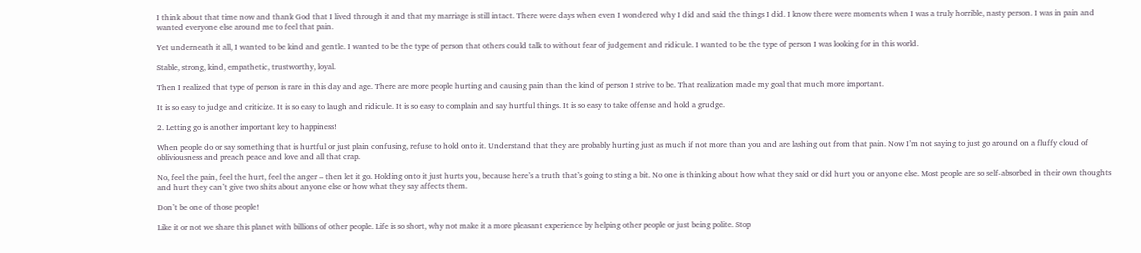I think about that time now and thank God that I lived through it and that my marriage is still intact. There were days when even I wondered why I did and said the things I did. I know there were moments when I was a truly horrible, nasty person. I was in pain and wanted everyone else around me to feel that pain.

Yet underneath it all, I wanted to be kind and gentle. I wanted to be the type of person that others could talk to without fear of judgement and ridicule. I wanted to be the type of person I was looking for in this world.

Stable, strong, kind, empathetic, trustworthy, loyal.

Then I realized that type of person is rare in this day and age. There are more people hurting and causing pain than the kind of person I strive to be. That realization made my goal that much more important.

It is so easy to judge and criticize. It is so easy to laugh and ridicule. It is so easy to complain and say hurtful things. It is so easy to take offense and hold a grudge.

2. Letting go is another important key to happiness!

When people do or say something that is hurtful or just plain confusing, refuse to hold onto it. Understand that they are probably hurting just as much if not more than you and are lashing out from that pain. Now I’m not saying to just go around on a fluffy cloud of obliviousness and preach peace and love and all that crap.

No, feel the pain, feel the hurt, feel the anger – then let it go. Holding onto it just hurts you, because here’s a truth that’s going to sting a bit. No one is thinking about how what they said or did hurt you or anyone else. Most people are so self-absorbed in their own thoughts and hurt they can’t give two shits about anyone else or how what they say affects them.

Don’t be one of those people!

Like it or not we share this planet with billions of other people. Life is so short, why not make it a more pleasant experience by helping other people or just being polite. Stop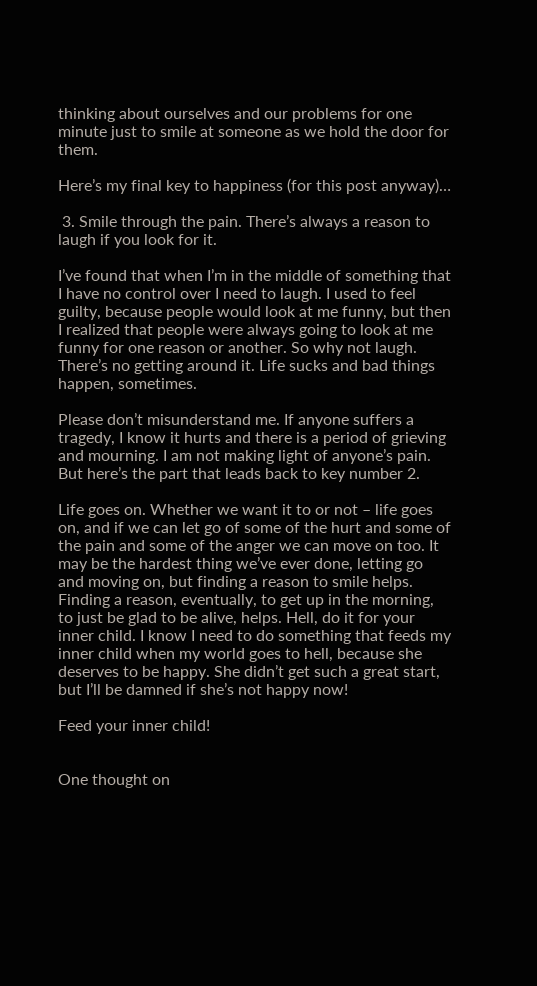thinking about ourselves and our problems for one minute just to smile at someone as we hold the door for them.

Here’s my final key to happiness (for this post anyway)…

 3. Smile through the pain. There’s always a reason to laugh if you look for it.

I’ve found that when I’m in the middle of something that I have no control over I need to laugh. I used to feel guilty, because people would look at me funny, but then I realized that people were always going to look at me funny for one reason or another. So why not laugh. There’s no getting around it. Life sucks and bad things happen, sometimes.

Please don’t misunderstand me. If anyone suffers a tragedy, I know it hurts and there is a period of grieving and mourning. I am not making light of anyone’s pain. But here’s the part that leads back to key number 2.

Life goes on. Whether we want it to or not – life goes on, and if we can let go of some of the hurt and some of the pain and some of the anger we can move on too. It may be the hardest thing we’ve ever done, letting go and moving on, but finding a reason to smile helps. Finding a reason, eventually, to get up in the morning, to just be glad to be alive, helps. Hell, do it for your inner child. I know I need to do something that feeds my inner child when my world goes to hell, because she deserves to be happy. She didn’t get such a great start, but I’ll be damned if she’s not happy now!

Feed your inner child!


One thought on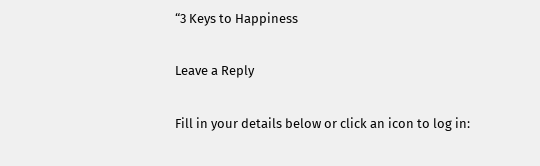“3 Keys to Happiness

Leave a Reply

Fill in your details below or click an icon to log in: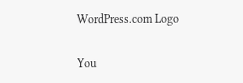WordPress.com Logo

You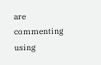are commenting using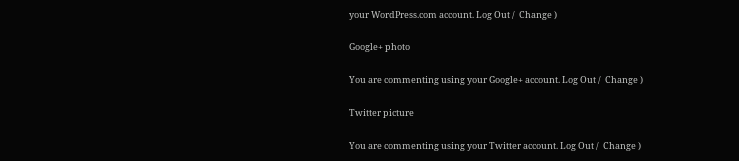your WordPress.com account. Log Out /  Change )

Google+ photo

You are commenting using your Google+ account. Log Out /  Change )

Twitter picture

You are commenting using your Twitter account. Log Out /  Change )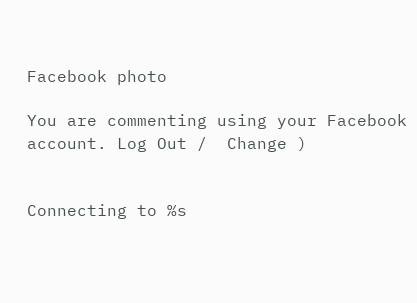Facebook photo

You are commenting using your Facebook account. Log Out /  Change )


Connecting to %s